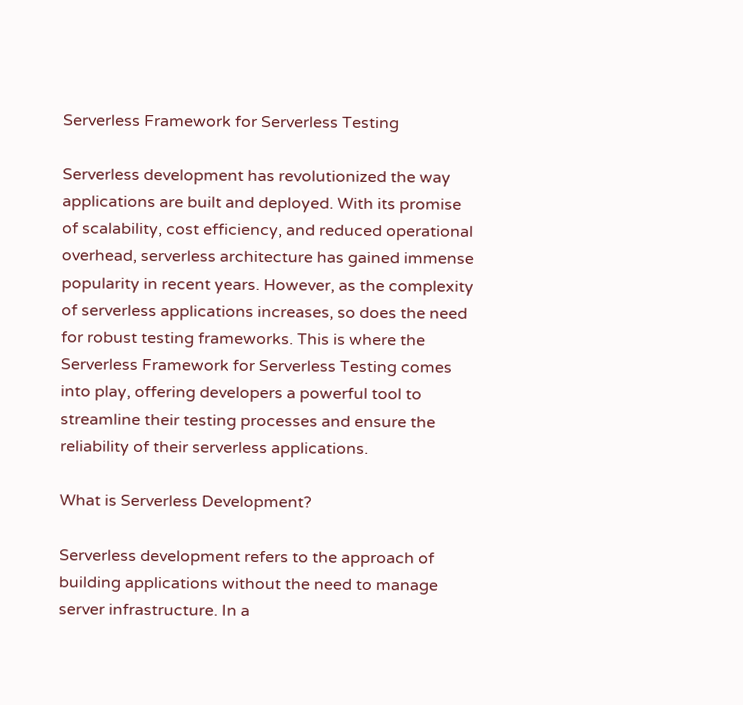Serverless Framework for Serverless Testing

Serverless development has revolutionized the way applications are built and deployed. With its promise of scalability, cost efficiency, and reduced operational overhead, serverless architecture has gained immense popularity in recent years. However, as the complexity of serverless applications increases, so does the need for robust testing frameworks. This is where the Serverless Framework for Serverless Testing comes into play, offering developers a powerful tool to streamline their testing processes and ensure the reliability of their serverless applications.

What is Serverless Development?

Serverless development refers to the approach of building applications without the need to manage server infrastructure. In a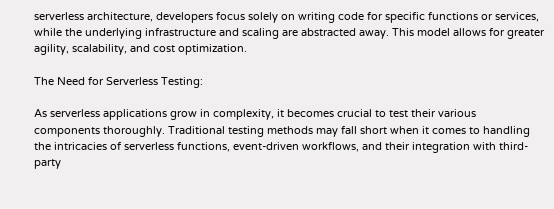serverless architecture, developers focus solely on writing code for specific functions or services, while the underlying infrastructure and scaling are abstracted away. This model allows for greater agility, scalability, and cost optimization.

The Need for Serverless Testing:

As serverless applications grow in complexity, it becomes crucial to test their various components thoroughly. Traditional testing methods may fall short when it comes to handling the intricacies of serverless functions, event-driven workflows, and their integration with third-party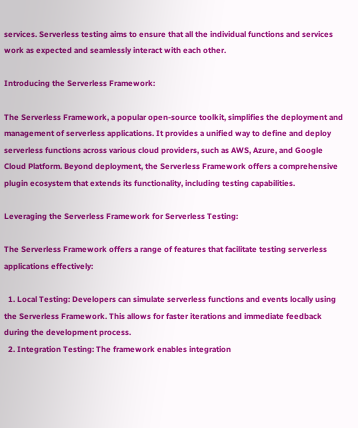services. Serverless testing aims to ensure that all the individual functions and services work as expected and seamlessly interact with each other.

Introducing the Serverless Framework:

The Serverless Framework, a popular open-source toolkit, simplifies the deployment and management of serverless applications. It provides a unified way to define and deploy serverless functions across various cloud providers, such as AWS, Azure, and Google Cloud Platform. Beyond deployment, the Serverless Framework offers a comprehensive plugin ecosystem that extends its functionality, including testing capabilities.

Leveraging the Serverless Framework for Serverless Testing:

The Serverless Framework offers a range of features that facilitate testing serverless applications effectively:

  1. Local Testing: Developers can simulate serverless functions and events locally using the Serverless Framework. This allows for faster iterations and immediate feedback during the development process.
  2. Integration Testing: The framework enables integration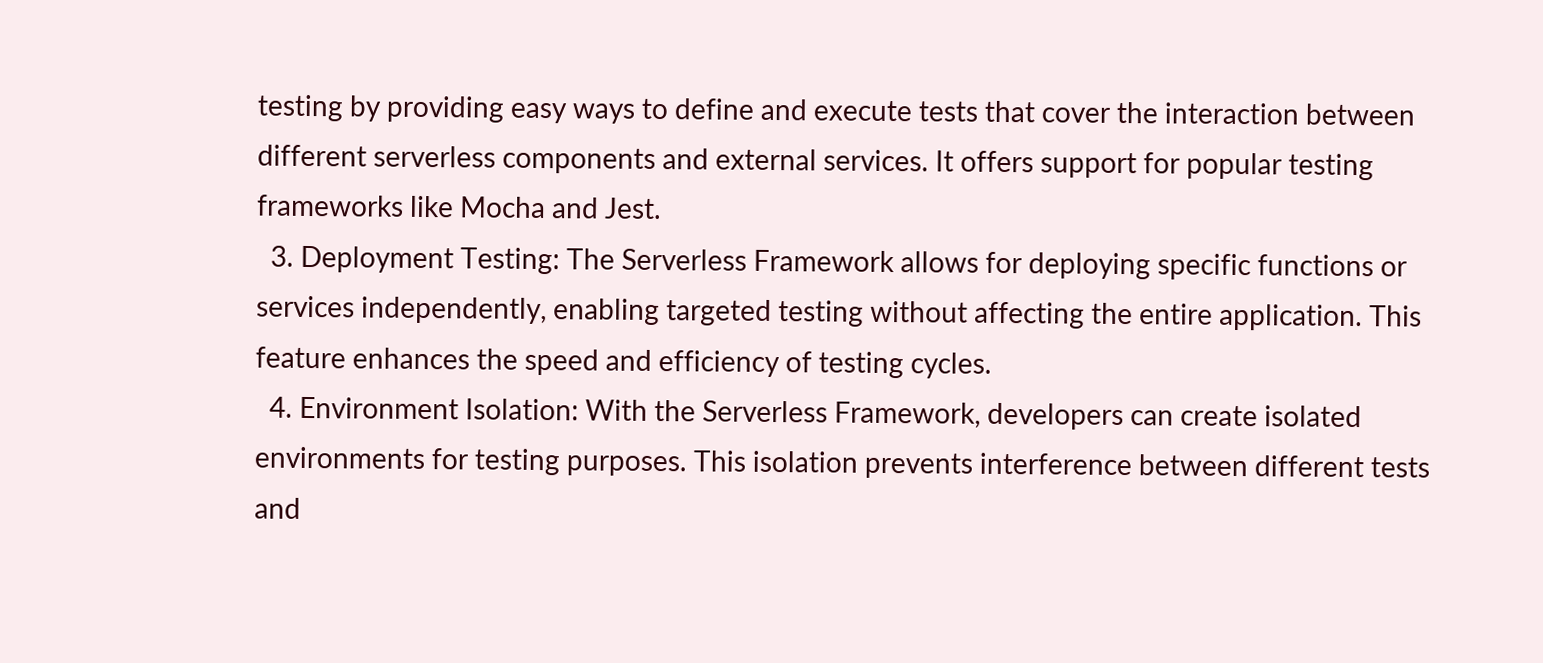testing by providing easy ways to define and execute tests that cover the interaction between different serverless components and external services. It offers support for popular testing frameworks like Mocha and Jest.
  3. Deployment Testing: The Serverless Framework allows for deploying specific functions or services independently, enabling targeted testing without affecting the entire application. This feature enhances the speed and efficiency of testing cycles.
  4. Environment Isolation: With the Serverless Framework, developers can create isolated environments for testing purposes. This isolation prevents interference between different tests and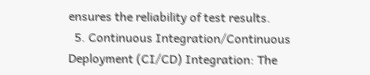ensures the reliability of test results.
  5. Continuous Integration/Continuous Deployment (CI/CD) Integration: The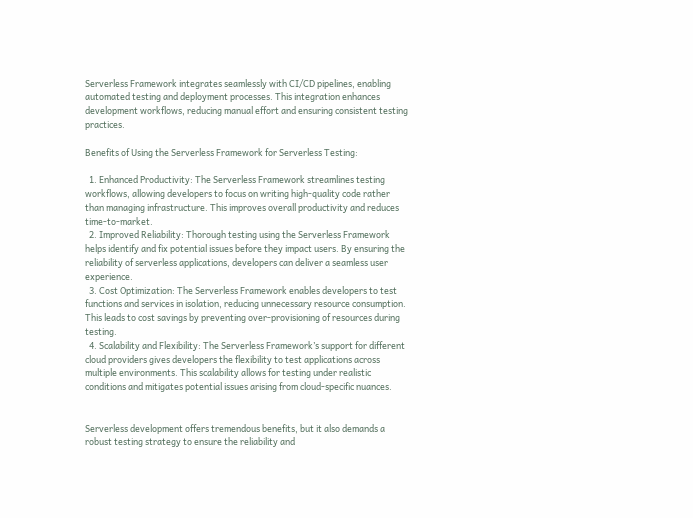Serverless Framework integrates seamlessly with CI/CD pipelines, enabling automated testing and deployment processes. This integration enhances development workflows, reducing manual effort and ensuring consistent testing practices.

Benefits of Using the Serverless Framework for Serverless Testing:

  1. Enhanced Productivity: The Serverless Framework streamlines testing workflows, allowing developers to focus on writing high-quality code rather than managing infrastructure. This improves overall productivity and reduces time-to-market.
  2. Improved Reliability: Thorough testing using the Serverless Framework helps identify and fix potential issues before they impact users. By ensuring the reliability of serverless applications, developers can deliver a seamless user experience.
  3. Cost Optimization: The Serverless Framework enables developers to test functions and services in isolation, reducing unnecessary resource consumption. This leads to cost savings by preventing over-provisioning of resources during testing.
  4. Scalability and Flexibility: The Serverless Framework’s support for different cloud providers gives developers the flexibility to test applications across multiple environments. This scalability allows for testing under realistic conditions and mitigates potential issues arising from cloud-specific nuances.


Serverless development offers tremendous benefits, but it also demands a robust testing strategy to ensure the reliability and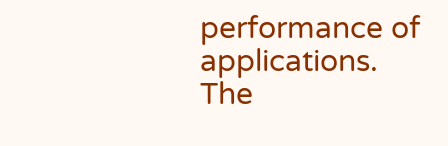performance of applications. The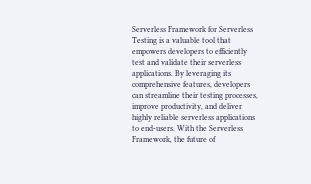Serverless Framework for Serverless Testing is a valuable tool that empowers developers to efficiently test and validate their serverless applications. By leveraging its comprehensive features, developers can streamline their testing processes, improve productivity, and deliver highly reliable serverless applications to end-users. With the Serverless Framework, the future of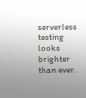serverless testing looks brighter than ever.